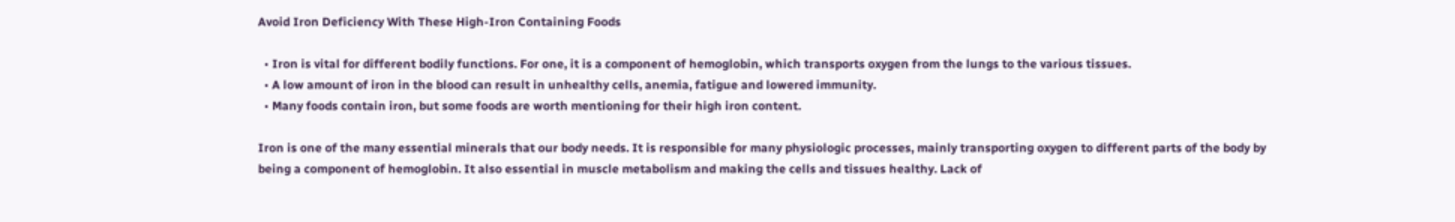Avoid Iron Deficiency With These High-Iron Containing Foods

  • Iron is vital for different bodily functions. For one, it is a component of hemoglobin, which transports oxygen from the lungs to the various tissues.
  • A low amount of iron in the blood can result in unhealthy cells, anemia, fatigue and lowered immunity.
  • Many foods contain iron, but some foods are worth mentioning for their high iron content.

Iron is one of the many essential minerals that our body needs. It is responsible for many physiologic processes, mainly transporting oxygen to different parts of the body by being a component of hemoglobin. It also essential in muscle metabolism and making the cells and tissues healthy. Lack of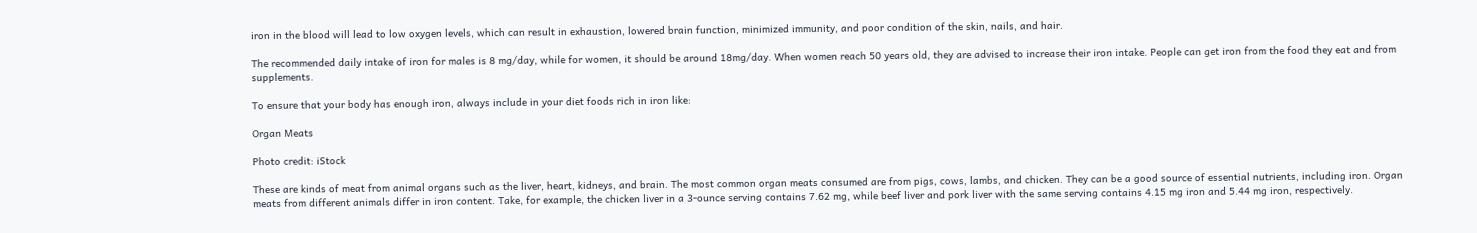iron in the blood will lead to low oxygen levels, which can result in exhaustion, lowered brain function, minimized immunity, and poor condition of the skin, nails, and hair.

The recommended daily intake of iron for males is 8 mg/day, while for women, it should be around 18mg/day. When women reach 50 years old, they are advised to increase their iron intake. People can get iron from the food they eat and from supplements.

To ensure that your body has enough iron, always include in your diet foods rich in iron like:

Organ Meats

Photo credit: iStock

These are kinds of meat from animal organs such as the liver, heart, kidneys, and brain. The most common organ meats consumed are from pigs, cows, lambs, and chicken. They can be a good source of essential nutrients, including iron. Organ meats from different animals differ in iron content. Take, for example, the chicken liver in a 3-ounce serving contains 7.62 mg, while beef liver and pork liver with the same serving contains 4.15 mg iron and 5.44 mg iron, respectively.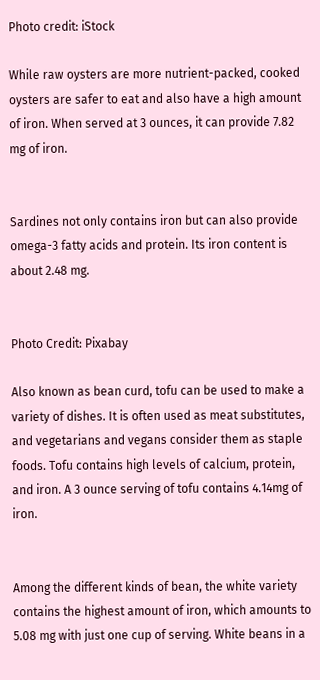Photo credit: iStock

While raw oysters are more nutrient-packed, cooked oysters are safer to eat and also have a high amount of iron. When served at 3 ounces, it can provide 7.82 mg of iron.


Sardines not only contains iron but can also provide omega-3 fatty acids and protein. Its iron content is about 2.48 mg.


Photo Credit: Pixabay

Also known as bean curd, tofu can be used to make a variety of dishes. It is often used as meat substitutes, and vegetarians and vegans consider them as staple foods. Tofu contains high levels of calcium, protein, and iron. A 3 ounce serving of tofu contains 4.14mg of iron.


Among the different kinds of bean, the white variety contains the highest amount of iron, which amounts to 5.08 mg with just one cup of serving. White beans in a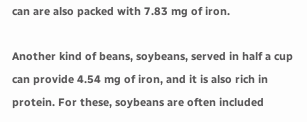can are also packed with 7.83 mg of iron.

Another kind of beans, soybeans, served in half a cup can provide 4.54 mg of iron, and it is also rich in protein. For these, soybeans are often included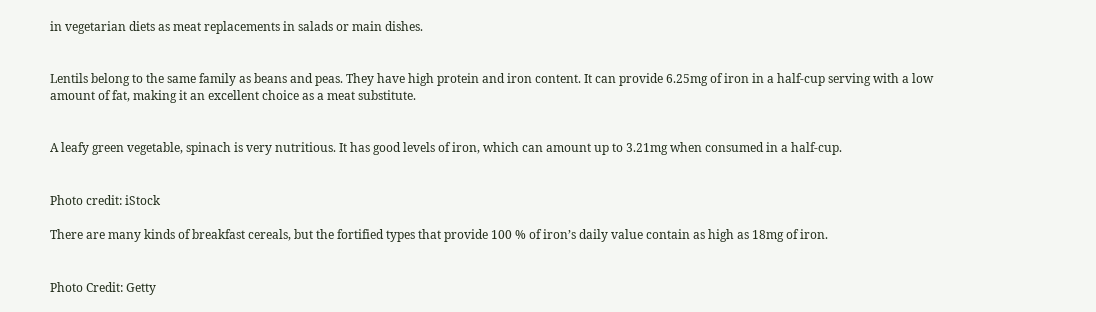in vegetarian diets as meat replacements in salads or main dishes.


Lentils belong to the same family as beans and peas. They have high protein and iron content. It can provide 6.25mg of iron in a half-cup serving with a low amount of fat, making it an excellent choice as a meat substitute.


A leafy green vegetable, spinach is very nutritious. It has good levels of iron, which can amount up to 3.21mg when consumed in a half-cup.


Photo credit: iStock

There are many kinds of breakfast cereals, but the fortified types that provide 100 % of iron’s daily value contain as high as 18mg of iron.


Photo Credit: Getty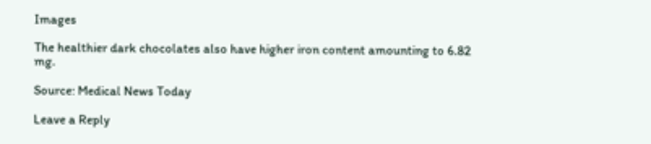Images

The healthier dark chocolates also have higher iron content amounting to 6.82 mg.

Source: Medical News Today

Leave a Reply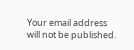Your email address will not be published.